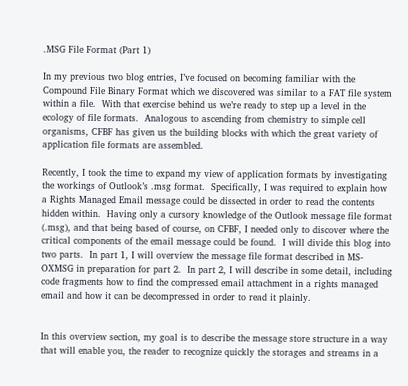.MSG File Format (Part 1)

In my previous two blog entries, I’ve focused on becoming familiar with the Compound File Binary Format which we discovered was similar to a FAT file system within a file.  With that exercise behind us we’re ready to step up a level in the ecology of file formats.  Analogous to ascending from chemistry to simple cell organisms, CFBF has given us the building blocks with which the great variety of application file formats are assembled.

Recently, I took the time to expand my view of application formats by investigating the workings of Outlook’s .msg format.  Specifically, I was required to explain how a Rights Managed Email message could be dissected in order to read the contents hidden within.  Having only a cursory knowledge of the Outlook message file format (.msg), and that being based of course, on CFBF, I needed only to discover where the critical components of the email message could be found.  I will divide this blog into two parts.  In part 1, I will overview the message file format described in MS-OXMSG in preparation for part 2.  In part 2, I will describe in some detail, including code fragments how to find the compressed email attachment in a rights managed email and how it can be decompressed in order to read it plainly.


In this overview section, my goal is to describe the message store structure in a way that will enable you, the reader to recognize quickly the storages and streams in a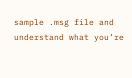sample .msg file and understand what you’re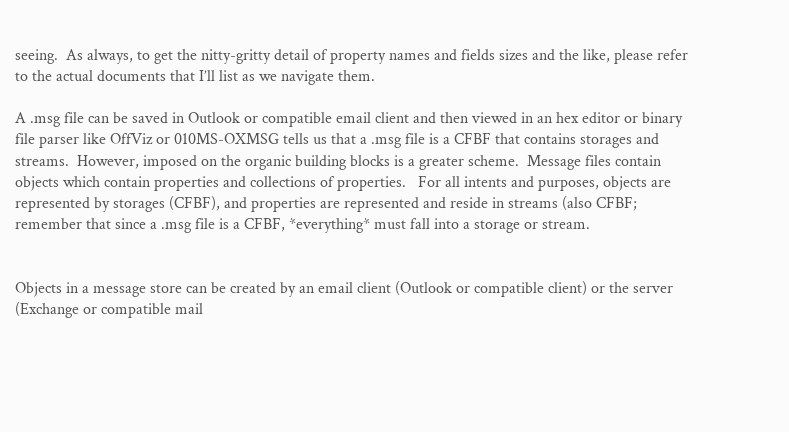seeing.  As always, to get the nitty-gritty detail of property names and fields sizes and the like, please refer to the actual documents that I’ll list as we navigate them.

A .msg file can be saved in Outlook or compatible email client and then viewed in an hex editor or binary file parser like OffViz or 010MS-OXMSG tells us that a .msg file is a CFBF that contains storages and streams.  However, imposed on the organic building blocks is a greater scheme.  Message files contain objects which contain properties and collections of properties.   For all intents and purposes, objects are represented by storages (CFBF), and properties are represented and reside in streams (also CFBF; remember that since a .msg file is a CFBF, *everything* must fall into a storage or stream.


Objects in a message store can be created by an email client (Outlook or compatible client) or the server (Exchange or compatible mail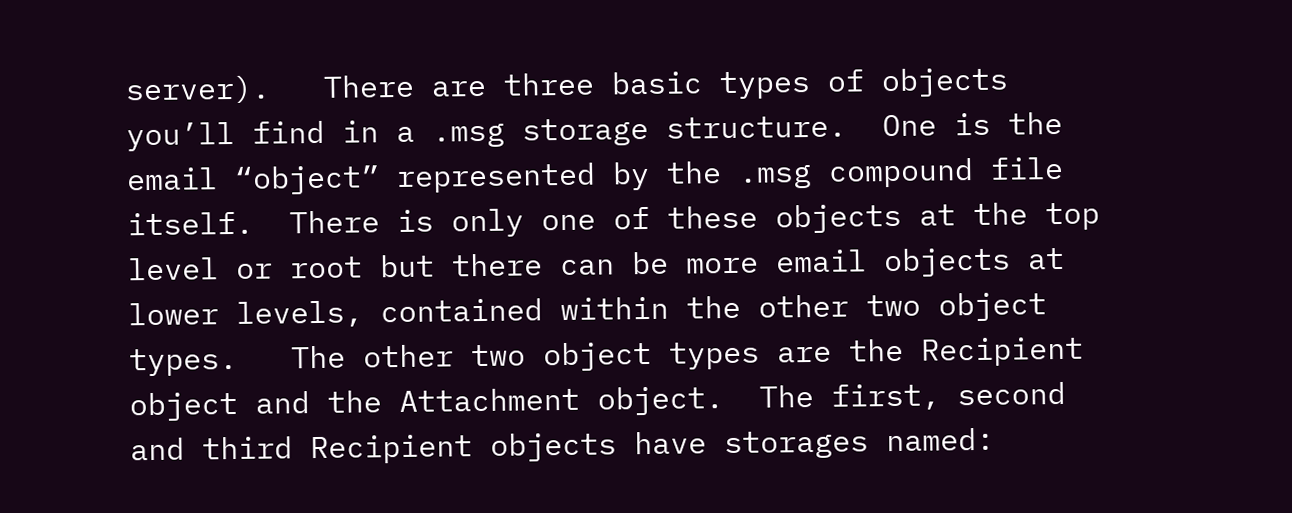server).   There are three basic types of objects you’ll find in a .msg storage structure.  One is the email “object” represented by the .msg compound file itself.  There is only one of these objects at the top level or root but there can be more email objects at lower levels, contained within the other two object types.   The other two object types are the Recipient object and the Attachment object.  The first, second and third Recipient objects have storages named: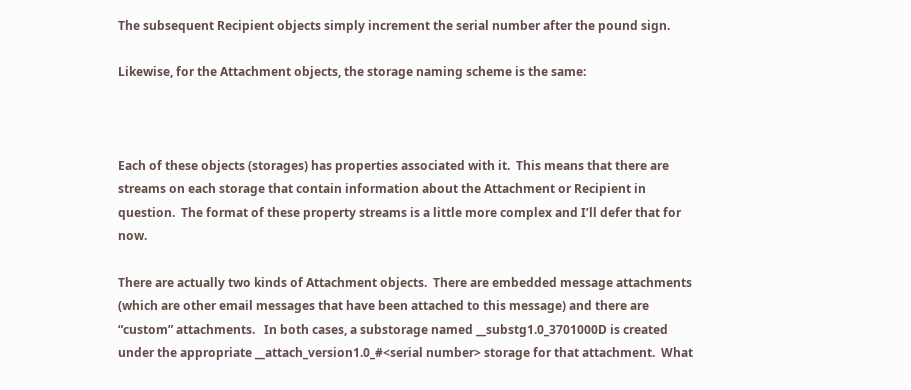The subsequent Recipient objects simply increment the serial number after the pound sign.

Likewise, for the Attachment objects, the storage naming scheme is the same:



Each of these objects (storages) has properties associated with it.  This means that there are streams on each storage that contain information about the Attachment or Recipient in question.  The format of these property streams is a little more complex and I’ll defer that for now.

There are actually two kinds of Attachment objects.  There are embedded message attachments (which are other email messages that have been attached to this message) and there are “custom” attachments.   In both cases, a substorage named __substg1.0_3701000D is created under the appropriate __attach_version1.0_#<serial number> storage for that attachment.  What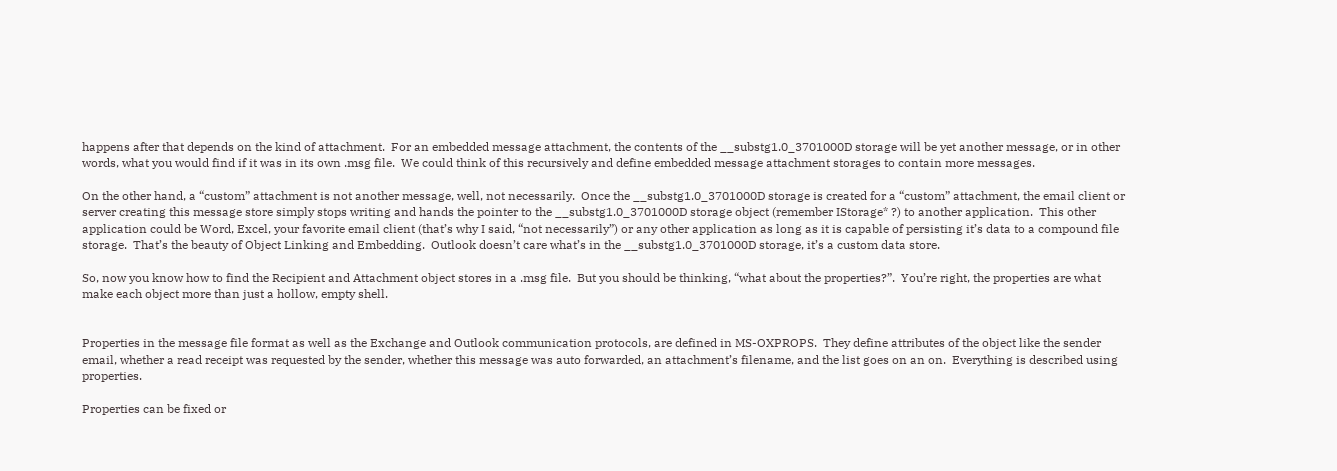happens after that depends on the kind of attachment.  For an embedded message attachment, the contents of the __substg1.0_3701000D storage will be yet another message, or in other words, what you would find if it was in its own .msg file.  We could think of this recursively and define embedded message attachment storages to contain more messages.

On the other hand, a “custom” attachment is not another message, well, not necessarily.  Once the __substg1.0_3701000D storage is created for a “custom” attachment, the email client or server creating this message store simply stops writing and hands the pointer to the __substg1.0_3701000D storage object (remember IStorage* ?) to another application.  This other application could be Word, Excel, your favorite email client (that’s why I said, “not necessarily”) or any other application as long as it is capable of persisting it’s data to a compound file storage.  That’s the beauty of Object Linking and Embedding.  Outlook doesn’t care what’s in the __substg1.0_3701000D storage, it’s a custom data store.

So, now you know how to find the Recipient and Attachment object stores in a .msg file.  But you should be thinking, “what about the properties?”.  You’re right, the properties are what make each object more than just a hollow, empty shell.


Properties in the message file format as well as the Exchange and Outlook communication protocols, are defined in MS-OXPROPS.  They define attributes of the object like the sender email, whether a read receipt was requested by the sender, whether this message was auto forwarded, an attachment’s filename, and the list goes on an on.  Everything is described using properties.

Properties can be fixed or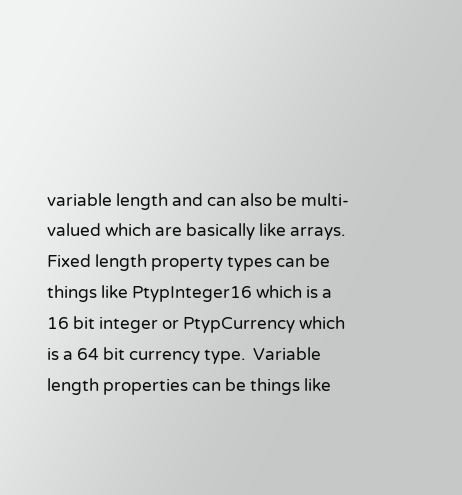variable length and can also be multi-valued which are basically like arrays.  Fixed length property types can be things like PtypInteger16 which is a 16 bit integer or PtypCurrency which is a 64 bit currency type.  Variable length properties can be things like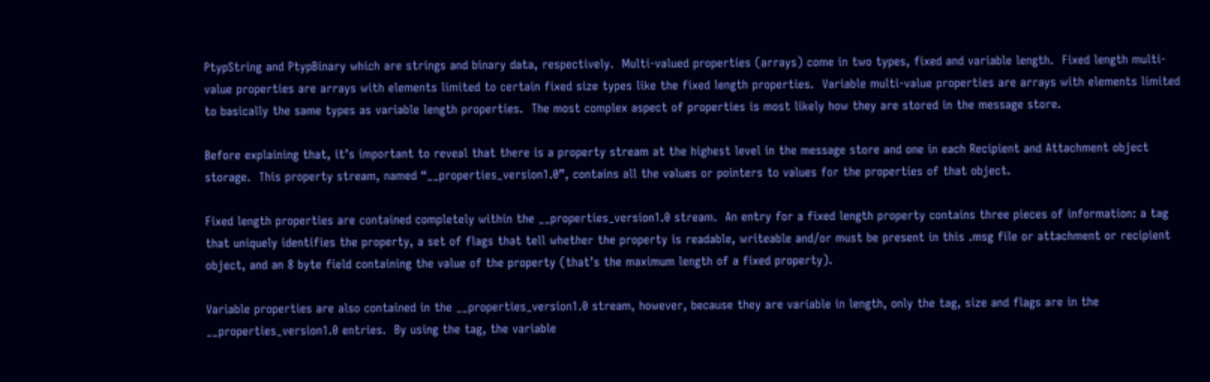PtypString and PtypBinary which are strings and binary data, respectively.  Multi-valued properties (arrays) come in two types, fixed and variable length.  Fixed length multi-value properties are arrays with elements limited to certain fixed size types like the fixed length properties.  Variable multi-value properties are arrays with elements limited to basically the same types as variable length properties.  The most complex aspect of properties is most likely how they are stored in the message store.

Before explaining that, it’s important to reveal that there is a property stream at the highest level in the message store and one in each Recipient and Attachment object storage.  This property stream, named “__properties_version1.0”, contains all the values or pointers to values for the properties of that object.

Fixed length properties are contained completely within the __properties_version1.0 stream.  An entry for a fixed length property contains three pieces of information: a tag that uniquely identifies the property, a set of flags that tell whether the property is readable, writeable and/or must be present in this .msg file or attachment or recipient object, and an 8 byte field containing the value of the property (that’s the maximum length of a fixed property).

Variable properties are also contained in the __properties_version1.0 stream, however, because they are variable in length, only the tag, size and flags are in the __properties_version1.0 entries.  By using the tag, the variable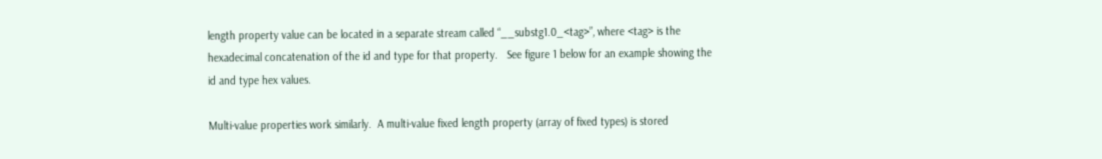length property value can be located in a separate stream called “__substg1.0_<tag>”, where <tag> is the hexadecimal concatenation of the id and type for that property.   See figure 1 below for an example showing the id and type hex values.

Multi-value properties work similarly.  A multi-value fixed length property (array of fixed types) is stored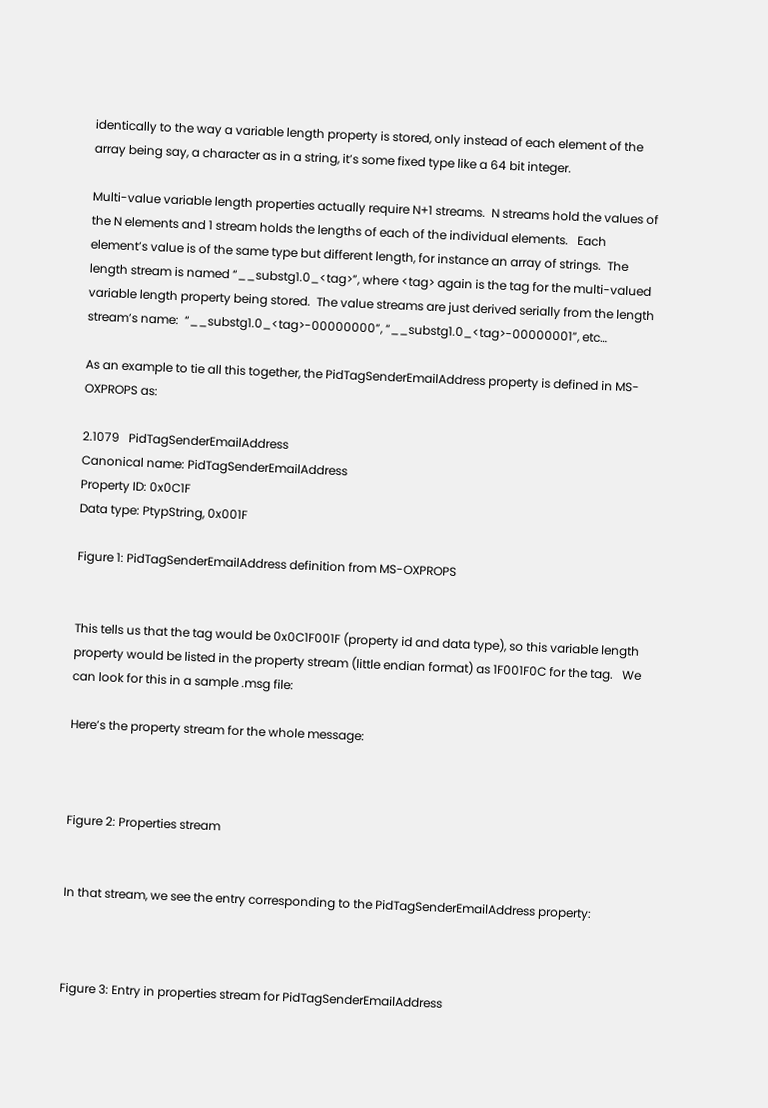identically to the way a variable length property is stored, only instead of each element of the array being say, a character as in a string, it’s some fixed type like a 64 bit integer.

Multi-value variable length properties actually require N+1 streams.  N streams hold the values of the N elements and 1 stream holds the lengths of each of the individual elements.   Each element’s value is of the same type but different length, for instance an array of strings.  The length stream is named “__substg1.0_<tag>”, where <tag> again is the tag for the multi-valued variable length property being stored.  The value streams are just derived serially from the length stream’s name:  “__substg1.0_<tag>-00000000”, “__substg1.0_<tag>-00000001”, etc…

As an example to tie all this together, the PidTagSenderEmailAddress property is defined in MS-OXPROPS as:

2.1079   PidTagSenderEmailAddress
Canonical name: PidTagSenderEmailAddress
Property ID: 0x0C1F
Data type: PtypString, 0x001F

Figure 1: PidTagSenderEmailAddress definition from MS-OXPROPS


This tells us that the tag would be 0x0C1F001F (property id and data type), so this variable length property would be listed in the property stream (little endian format) as 1F001F0C for the tag.   We can look for this in a sample .msg file:

Here’s the property stream for the whole message:



Figure 2: Properties stream


In that stream, we see the entry corresponding to the PidTagSenderEmailAddress property:



Figure 3: Entry in properties stream for PidTagSenderEmailAddress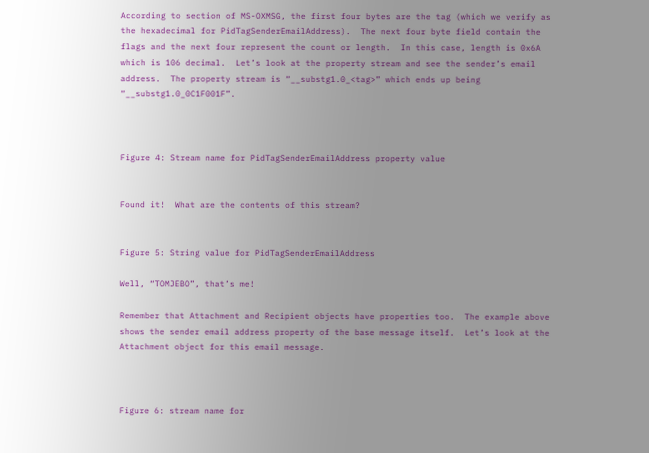According to section of MS-OXMSG, the first four bytes are the tag (which we verify as the hexadecimal for PidTagSenderEmailAddress).  The next four byte field contain the flags and the next four represent the count or length.  In this case, length is 0x6A which is 106 decimal.  Let’s look at the property stream and see the sender’s email address.  The property stream is “__substg1.0_<tag>” which ends up being “__substg1.0_0C1F001F”.



Figure 4: Stream name for PidTagSenderEmailAddress property value


Found it!  What are the contents of this stream?


Figure 5: String value for PidTagSenderEmailAddress

Well, “TOMJEBO”, that’s me!

Remember that Attachment and Recipient objects have properties too.  The example above shows the sender email address property of the base message itself.  Let’s look at the Attachment object for this email message.



Figure 6: stream name for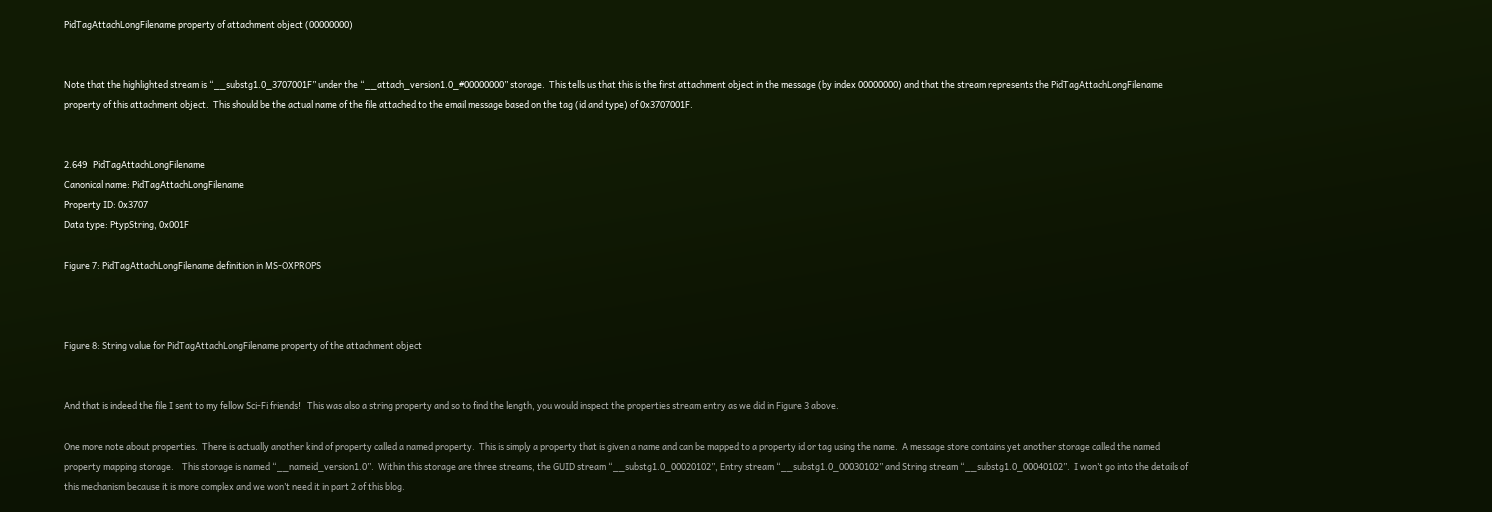PidTagAttachLongFilename property of attachment object (00000000)


Note that the highlighted stream is “__substg1.0_3707001F” under the “__attach_version1.0_#00000000” storage.  This tells us that this is the first attachment object in the message (by index 00000000) and that the stream represents the PidTagAttachLongFilename property of this attachment object.  This should be the actual name of the file attached to the email message based on the tag (id and type) of 0x3707001F.


2.649   PidTagAttachLongFilename
Canonical name: PidTagAttachLongFilename
Property ID: 0x3707
Data type: PtypString, 0x001F

Figure 7: PidTagAttachLongFilename definition in MS-OXPROPS



Figure 8: String value for PidTagAttachLongFilename property of the attachment object


And that is indeed the file I sent to my fellow Sci-Fi friends!   This was also a string property and so to find the length, you would inspect the properties stream entry as we did in Figure 3 above.

One more note about properties.  There is actually another kind of property called a named property.  This is simply a property that is given a name and can be mapped to a property id or tag using the name.  A message store contains yet another storage called the named property mapping storage.    This storage is named “__nameid_version1.0”.  Within this storage are three streams, the GUID stream “__substg1.0_00020102”, Entry stream “__substg1.0_00030102” and String stream “__substg1.0_00040102”.  I won’t go into the details of this mechanism because it is more complex and we won’t need it in part 2 of this blog.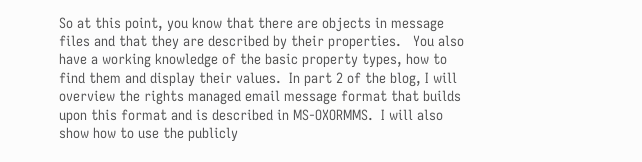So at this point, you know that there are objects in message files and that they are described by their properties.   You also have a working knowledge of the basic property types, how to find them and display their values.  In part 2 of the blog, I will overview the rights managed email message format that builds upon this format and is described in MS-OXORMMS.  I will also show how to use the publicly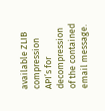available ZLIB compression API’s for decompression of the contained email message.